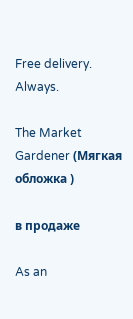Free delivery. Always.

The Market Gardener (Мягкая обложка )

в продаже

As an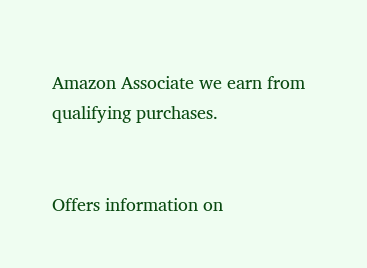Amazon Associate we earn from qualifying purchases.


Offers information on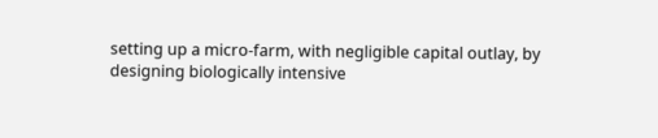setting up a micro-farm, with negligible capital outlay, by designing biologically intensive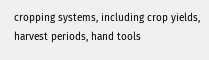cropping systems, including crop yields, harvest periods, hand tools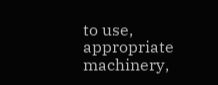to use, appropriate machinery,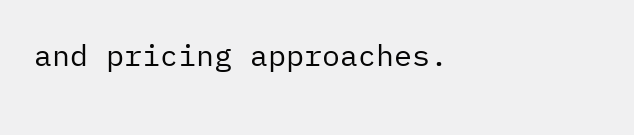and pricing approaches.